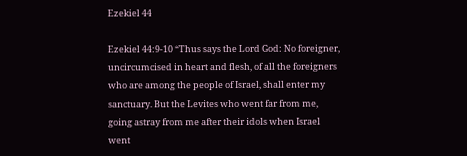Ezekiel 44

Ezekiel 44:9-10 “Thus says the Lord God: No foreigner, uncircumcised in heart and flesh, of all the foreigners who are among the people of Israel, shall enter my sanctuary. But the Levites who went far from me, going astray from me after their idols when Israel went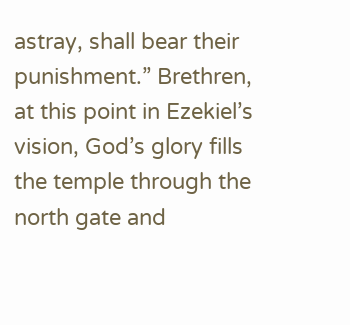astray, shall bear their punishment.” Brethren, at this point in Ezekiel’s vision, God’s glory fills the temple through the north gate and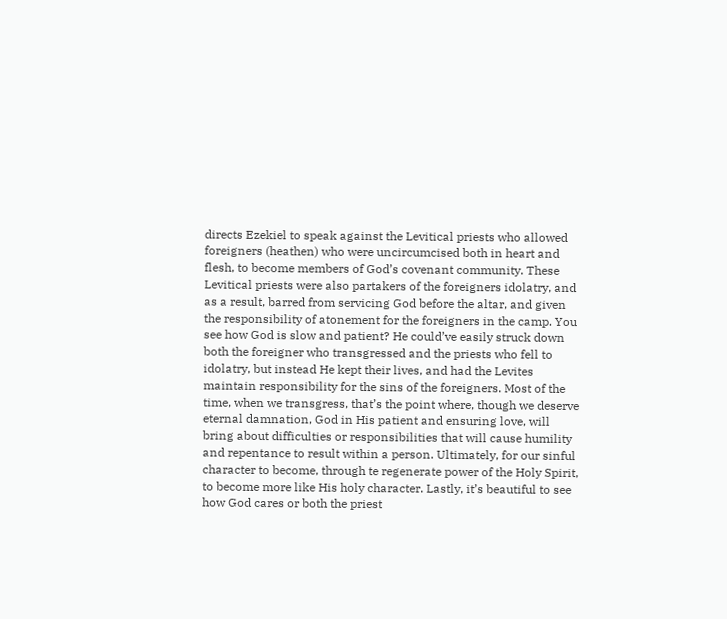directs Ezekiel to speak against the Levitical priests who allowed foreigners (heathen) who were uncircumcised both in heart and flesh, to become members of God’s covenant community. These Levitical priests were also partakers of the foreigners idolatry, and as a result, barred from servicing God before the altar, and given the responsibility of atonement for the foreigners in the camp. You see how God is slow and patient? He could’ve easily struck down both the foreigner who transgressed and the priests who fell to idolatry, but instead He kept their lives, and had the Levites maintain responsibility for the sins of the foreigners. Most of the time, when we transgress, that’s the point where, though we deserve eternal damnation, God in His patient and ensuring love, will bring about difficulties or responsibilities that will cause humility and repentance to result within a person. Ultimately, for our sinful character to become, through te regenerate power of the Holy Spirit, to become more like His holy character. Lastly, it’s beautiful to see how God cares or both the priest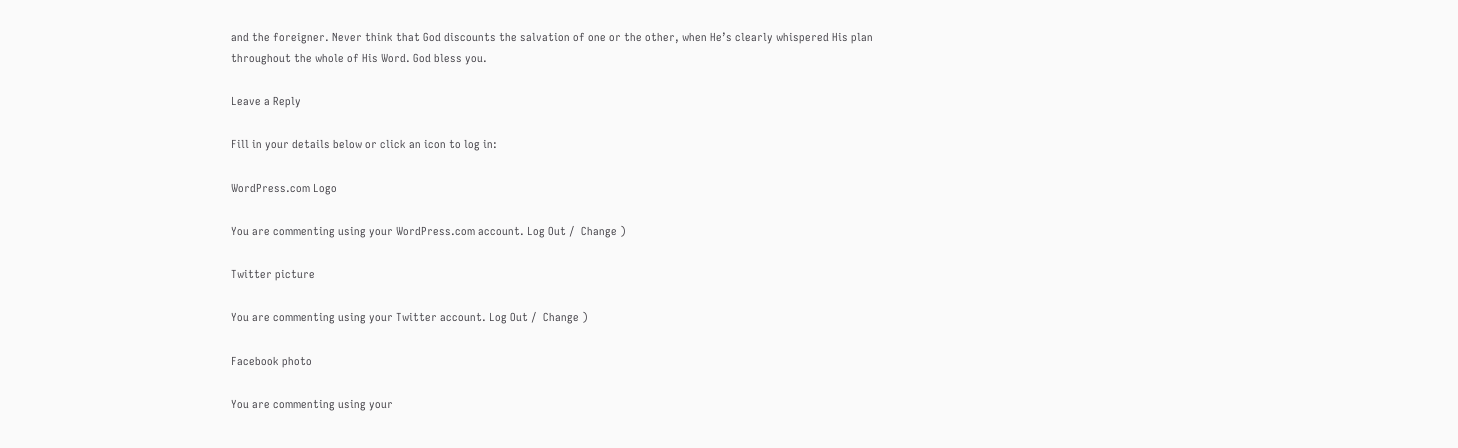and the foreigner. Never think that God discounts the salvation of one or the other, when He’s clearly whispered His plan throughout the whole of His Word. God bless you.

Leave a Reply

Fill in your details below or click an icon to log in:

WordPress.com Logo

You are commenting using your WordPress.com account. Log Out /  Change )

Twitter picture

You are commenting using your Twitter account. Log Out /  Change )

Facebook photo

You are commenting using your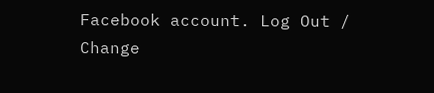Facebook account. Log Out /  Change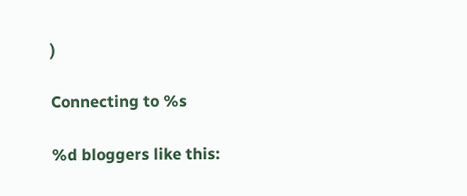)

Connecting to %s

%d bloggers like this: